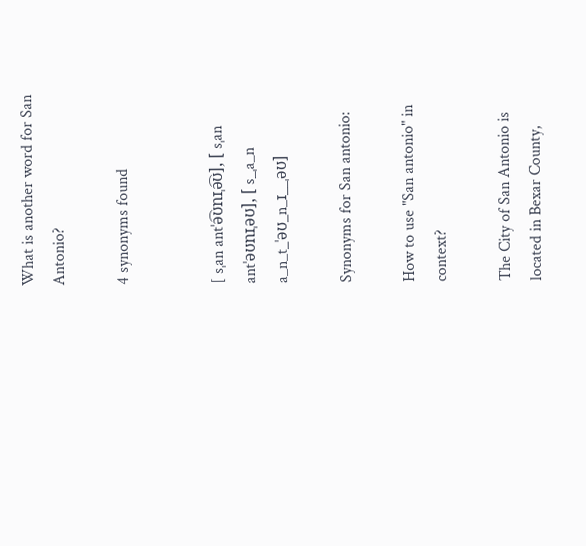What is another word for San Antonio?

4 synonyms found


[ sˌan antˈə͡ʊnɪˌə͡ʊ], [ sˌan antˈəʊnɪˌəʊ], [ s_ˌa_n a_n_t_ˈəʊ_n_ɪ__ˌəʊ]

Synonyms for San antonio:

How to use "San antonio" in context?

The City of San Antonio is located in Bexar County,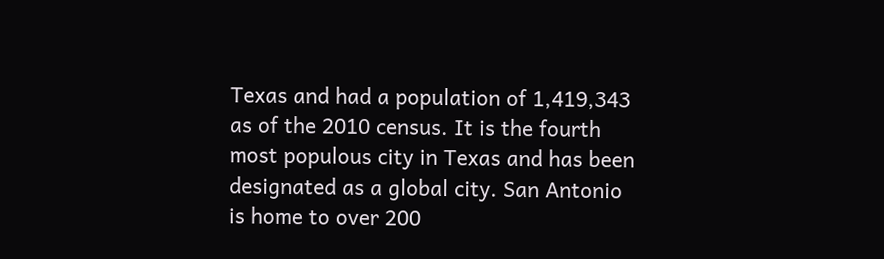Texas and had a population of 1,419,343 as of the 2010 census. It is the fourth most populous city in Texas and has been designated as a global city. San Antonio is home to over 200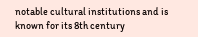notable cultural institutions and is known for its 8th century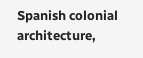Spanish colonial architecture,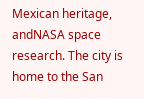Mexican heritage, andNASA space research. The city is home to the San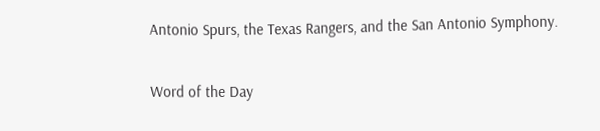Antonio Spurs, the Texas Rangers, and the San Antonio Symphony.

Word of the Day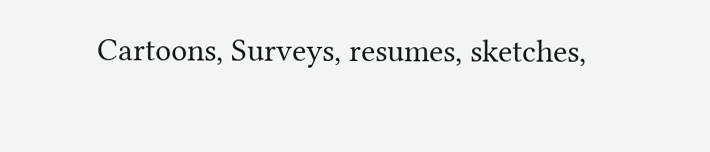Cartoons, Surveys, resumes, sketches,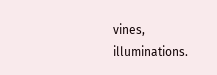vines, illuminations.